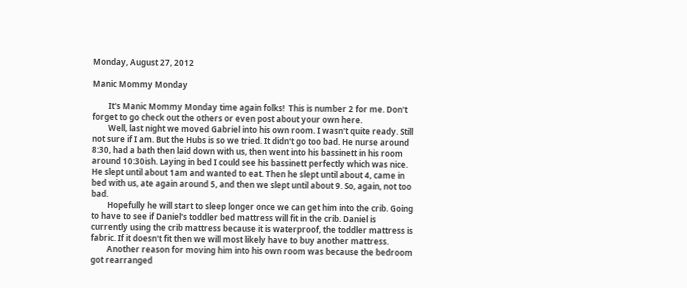Monday, August 27, 2012

Manic Mommy Monday

        It's Manic Mommy Monday time again folks!  This is number 2 for me. Don't forget to go check out the others or even post about your own here.
        Well, last night we moved Gabriel into his own room. I wasn't quite ready. Still not sure if I am. But the Hubs is so we tried. It didn't go too bad. He nurse around 8:30, had a bath then laid down with us, then went into his bassinett in his room around 10:30ish. Laying in bed I could see his bassinett perfectly which was nice. He slept until about 1am and wanted to eat. Then he slept until about 4, came in bed with us, ate again around 5, and then we slept until about 9. So, again, not too bad.
        Hopefully he will start to sleep longer once we can get him into the crib. Going to have to see if Daniel's toddler bed mattress will fit in the crib. Daniel is currently using the crib mattress because it is waterproof, the toddler mattress is fabric. If it doesn't fit then we will most likely have to buy another mattress.
        Another reason for moving him into his own room was because the bedroom got rearranged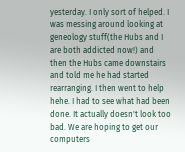yesterday. I only sort of helped. I was messing around looking at geneology stuff(the Hubs and I are both addicted now!) and then the Hubs came downstairs and told me he had started rearranging. I then went to help hehe. I had to see what had been done. It actually doesn't look too bad. We are hoping to get our computers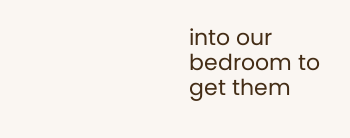into our bedroom to get them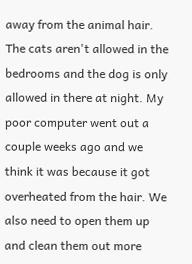away from the animal hair. The cats aren't allowed in the bedrooms and the dog is only allowed in there at night. My poor computer went out a couple weeks ago and we think it was because it got overheated from the hair. We also need to open them up and clean them out more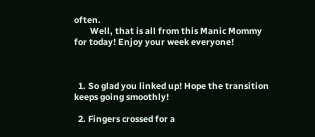often.
        Well, that is all from this Manic Mommy for today! Enjoy your week everyone!



  1. So glad you linked up! Hope the transition keeps going smoothly!

  2. Fingers crossed for a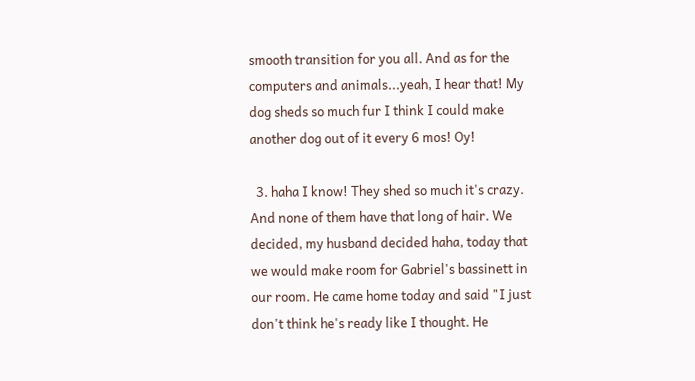smooth transition for you all. And as for the computers and animals...yeah, I hear that! My dog sheds so much fur I think I could make another dog out of it every 6 mos! Oy!

  3. haha I know! They shed so much it's crazy. And none of them have that long of hair. We decided, my husband decided haha, today that we would make room for Gabriel's bassinett in our room. He came home today and said "I just don't think he's ready like I thought. He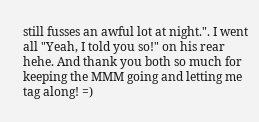still fusses an awful lot at night.". I went all "Yeah, I told you so!" on his rear hehe. And thank you both so much for keeping the MMM going and letting me tag along! =)